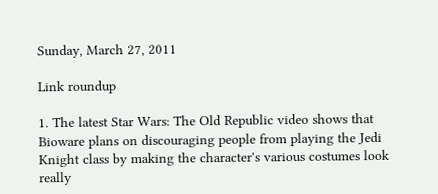Sunday, March 27, 2011

Link roundup

1. The latest Star Wars: The Old Republic video shows that Bioware plans on discouraging people from playing the Jedi Knight class by making the character's various costumes look really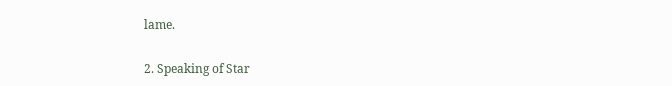lame.

2. Speaking of Star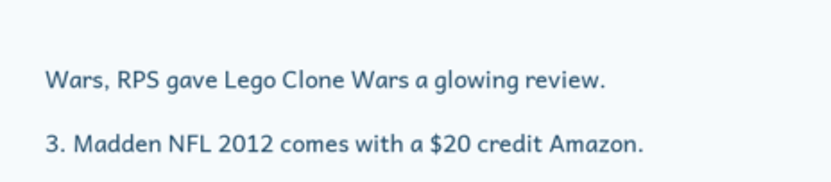Wars, RPS gave Lego Clone Wars a glowing review.

3. Madden NFL 2012 comes with a $20 credit Amazon.